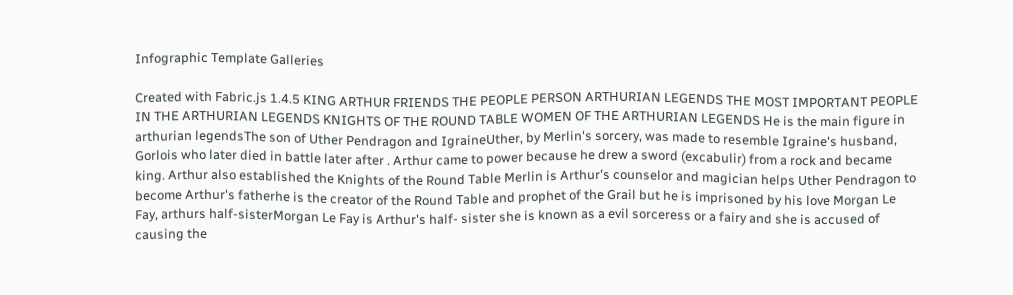Infographic Template Galleries

Created with Fabric.js 1.4.5 KING ARTHUR FRIENDS THE PEOPLE PERSON ARTHURIAN LEGENDS THE MOST IMPORTANT PEOPLE IN THE ARTHURIAN LEGENDS KNIGHTS OF THE ROUND TABLE WOMEN OF THE ARTHURIAN LEGENDS He is the main figure in arthurian legendsThe son of Uther Pendragon and IgraineUther, by Merlin's sorcery, was made to resemble Igraine's husband, Gorlois who later died in battle later after . Arthur came to power because he drew a sword (excabulir) from a rock and became king. Arthur also established the Knights of the Round Table Merlin is Arthur's counselor and magician helps Uther Pendragon to become Arthur's fatherhe is the creator of the Round Table and prophet of the Grail but he is imprisoned by his love Morgan Le Fay, arthurs half-sisterMorgan Le Fay is Arthur's half- sister she is known as a evil sorceress or a fairy and she is accused of causing the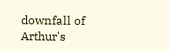downfall of Arthur's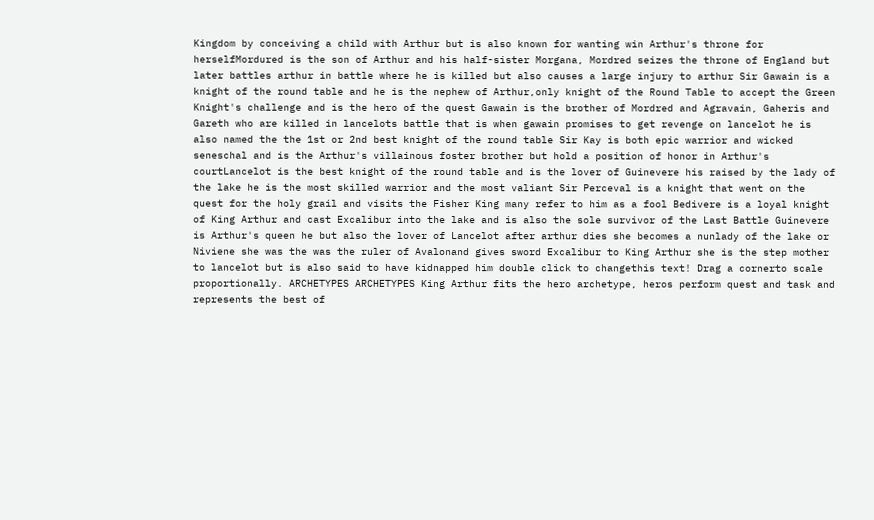Kingdom by conceiving a child with Arthur but is also known for wanting win Arthur's throne for herselfMordured is the son of Arthur and his half-sister Morgana, Mordred seizes the throne of England but later battles arthur in battle where he is killed but also causes a large injury to arthur Sir Gawain is a knight of the round table and he is the nephew of Arthur,only knight of the Round Table to accept the Green Knight's challenge and is the hero of the quest Gawain is the brother of Mordred and Agravain, Gaheris and Gareth who are killed in lancelots battle that is when gawain promises to get revenge on lancelot he is also named the the 1st or 2nd best knight of the round table Sir Kay is both epic warrior and wicked seneschal and is the Arthur's villainous foster brother but hold a position of honor in Arthur's courtLancelot is the best knight of the round table and is the lover of Guinevere his raised by the lady of the lake he is the most skilled warrior and the most valiant Sir Perceval is a knight that went on the quest for the holy grail and visits the Fisher King many refer to him as a fool Bedivere is a loyal knight of King Arthur and cast Excalibur into the lake and is also the sole survivor of the Last Battle Guinevere is Arthur's queen he but also the lover of Lancelot after arthur dies she becomes a nunlady of the lake or Niviene she was the was the ruler of Avalonand gives sword Excalibur to King Arthur she is the step mother to lancelot but is also said to have kidnapped him double click to changethis text! Drag a cornerto scale proportionally. ARCHETYPES ARCHETYPES King Arthur fits the hero archetype, heros perform quest and task and represents the best of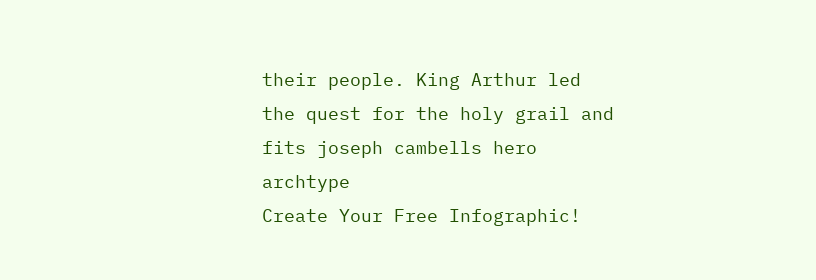their people. King Arthur led the quest for the holy grail and fits joseph cambells hero archtype
Create Your Free Infographic!